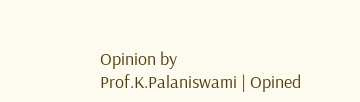Opinion by Prof.K.Palaniswami | Opined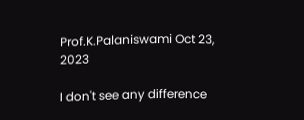Prof.K.Palaniswami Oct 23, 2023

I don't see any difference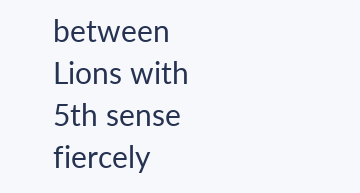between Lions with 5th sense fiercely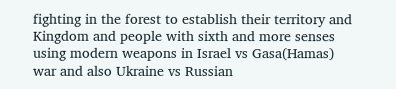fighting in the forest to establish their territory and Kingdom and people with sixth and more senses using modern weapons in Israel vs Gasa(Hamas) war and also Ukraine vs Russian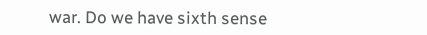war. Do we have sixth sense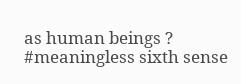as human beings ? #meaningless sixth sense